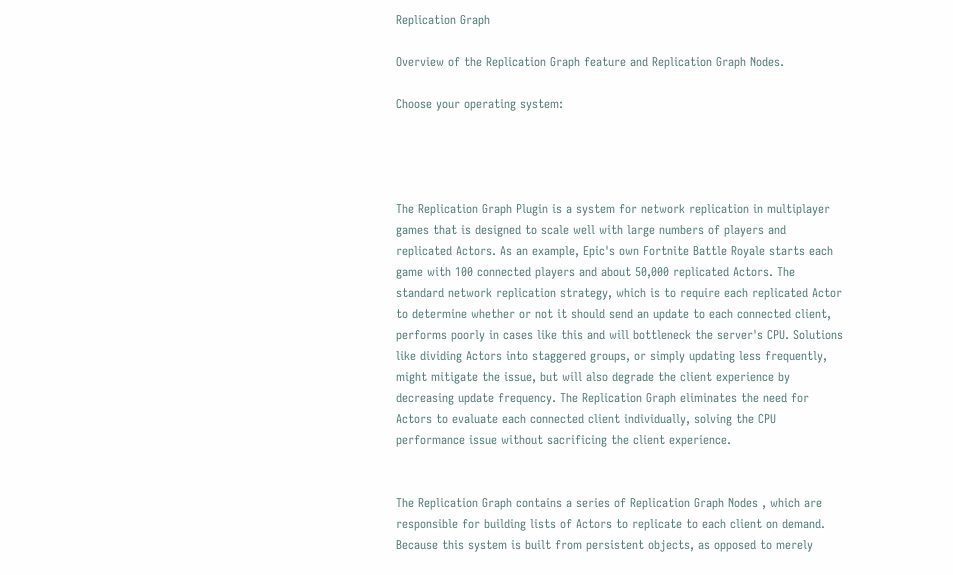Replication Graph

Overview of the Replication Graph feature and Replication Graph Nodes.

Choose your operating system:




The Replication Graph Plugin is a system for network replication in multiplayer games that is designed to scale well with large numbers of players and replicated Actors. As an example, Epic's own Fortnite Battle Royale starts each game with 100 connected players and about 50,000 replicated Actors. The standard network replication strategy, which is to require each replicated Actor to determine whether or not it should send an update to each connected client, performs poorly in cases like this and will bottleneck the server's CPU. Solutions like dividing Actors into staggered groups, or simply updating less frequently, might mitigate the issue, but will also degrade the client experience by decreasing update frequency. The Replication Graph eliminates the need for Actors to evaluate each connected client individually, solving the CPU performance issue without sacrificing the client experience.


The Replication Graph contains a series of Replication Graph Nodes , which are responsible for building lists of Actors to replicate to each client on demand. Because this system is built from persistent objects, as opposed to merely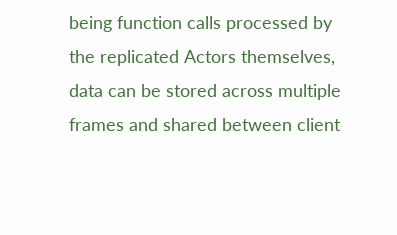being function calls processed by the replicated Actors themselves, data can be stored across multiple frames and shared between client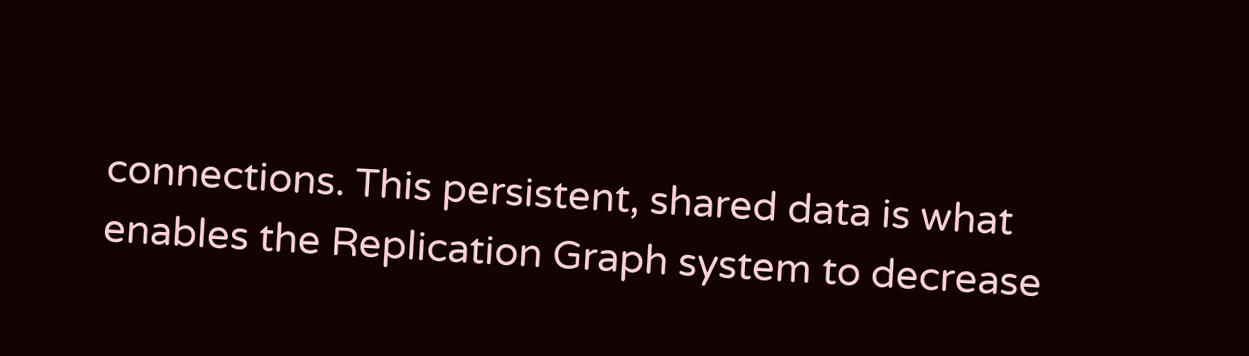connections. This persistent, shared data is what enables the Replication Graph system to decrease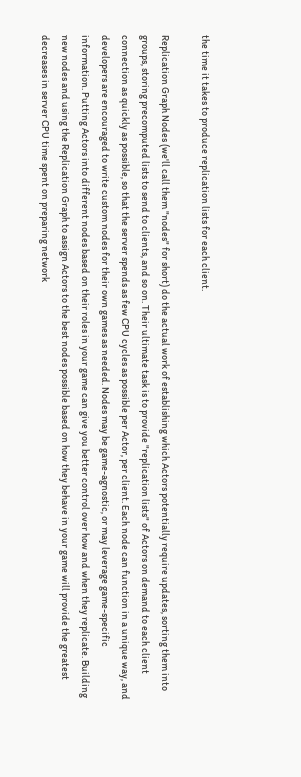the time it takes to produce replication lists for each client.

Replication Graph Nodes (we'll call them "nodes" for short) do the actual work of establishing which Actors potentially require updates, sorting them into groups, storing precomputed lists to send to clients, and so on. Their ultimate task is to provide "replication lists" of Actors on demand to each client connection as quickly as possible, so that the server spends as few CPU cycles as possible per Actor, per client. Each node can function in a unique way, and developers are encouraged to write custom nodes for their own games as needed. Nodes may be game-agnostic, or may leverage game-specific information. Putting Actors into different nodes based on their roles in your game can give you better control over how and when they replicate. Building new nodes and using the Replication Graph to assign Actors to the best nodes possible based on how they behave in your game will provide the greatest decreases in server CPU time spent on preparing network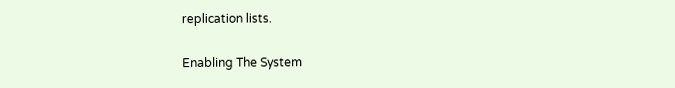replication lists.

Enabling The System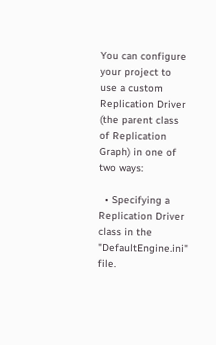You can configure your project to use a custom Replication Driver (the parent class of Replication Graph) in one of two ways:

  • Specifying a Replication Driver class in the "DefaultEngine.ini" file.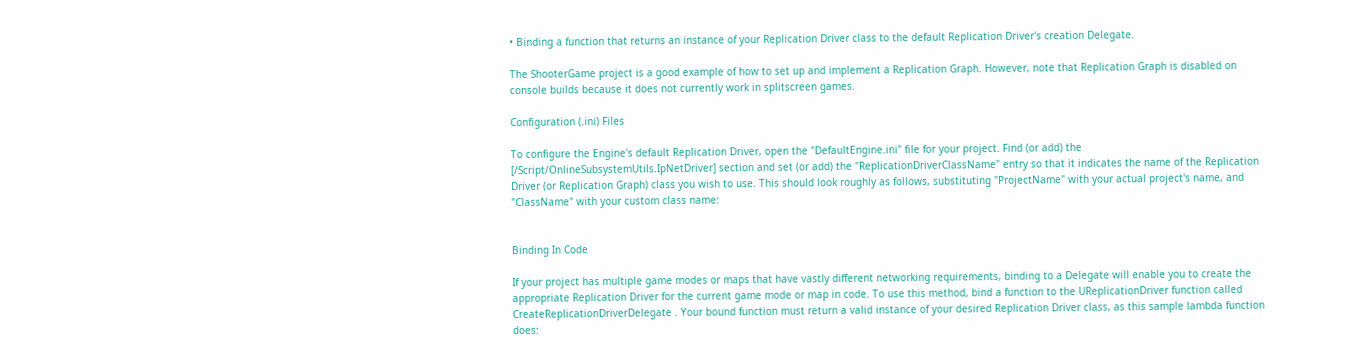• Binding a function that returns an instance of your Replication Driver class to the default Replication Driver's creation Delegate.

The ShooterGame project is a good example of how to set up and implement a Replication Graph. However, note that Replication Graph is disabled on console builds because it does not currently work in splitscreen games.

Configuration (.ini) Files

To configure the Engine's default Replication Driver, open the "DefaultEngine.ini" file for your project. Find (or add) the [/Script/OnlineSubsystemUtils.IpNetDriver] section and set (or add) the "ReplicationDriverClassName" entry so that it indicates the name of the Replication Driver (or Replication Graph) class you wish to use. This should look roughly as follows, substituting "ProjectName" with your actual project's name, and "ClassName" with your custom class name:


Binding In Code

If your project has multiple game modes or maps that have vastly different networking requirements, binding to a Delegate will enable you to create the appropriate Replication Driver for the current game mode or map in code. To use this method, bind a function to the UReplicationDriver function called CreateReplicationDriverDelegate . Your bound function must return a valid instance of your desired Replication Driver class, as this sample lambda function does: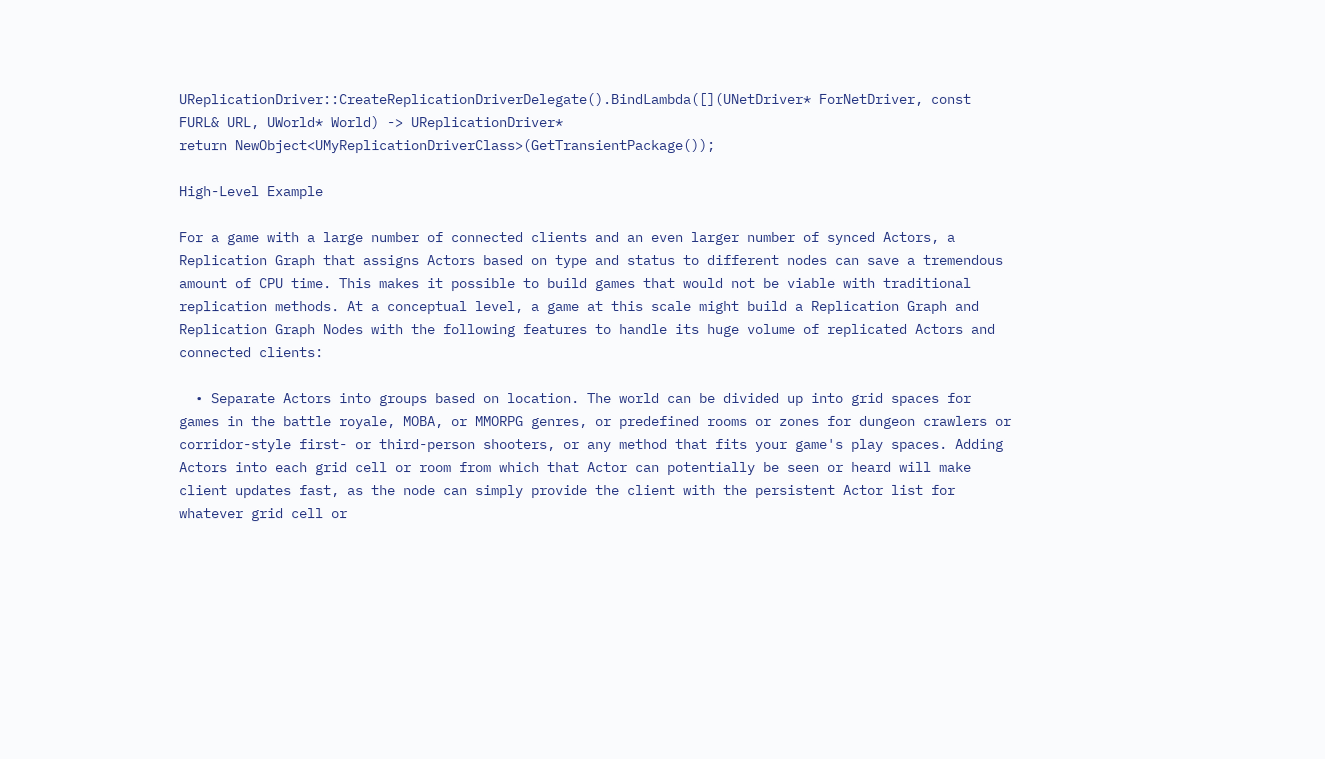UReplicationDriver::CreateReplicationDriverDelegate().BindLambda([](UNetDriver* ForNetDriver, const FURL& URL, UWorld* World) -> UReplicationDriver*
return NewObject<UMyReplicationDriverClass>(GetTransientPackage());

High-Level Example

For a game with a large number of connected clients and an even larger number of synced Actors, a Replication Graph that assigns Actors based on type and status to different nodes can save a tremendous amount of CPU time. This makes it possible to build games that would not be viable with traditional replication methods. At a conceptual level, a game at this scale might build a Replication Graph and Replication Graph Nodes with the following features to handle its huge volume of replicated Actors and connected clients:

  • Separate Actors into groups based on location. The world can be divided up into grid spaces for games in the battle royale, MOBA, or MMORPG genres, or predefined rooms or zones for dungeon crawlers or corridor-style first- or third-person shooters, or any method that fits your game's play spaces. Adding Actors into each grid cell or room from which that Actor can potentially be seen or heard will make client updates fast, as the node can simply provide the client with the persistent Actor list for whatever grid cell or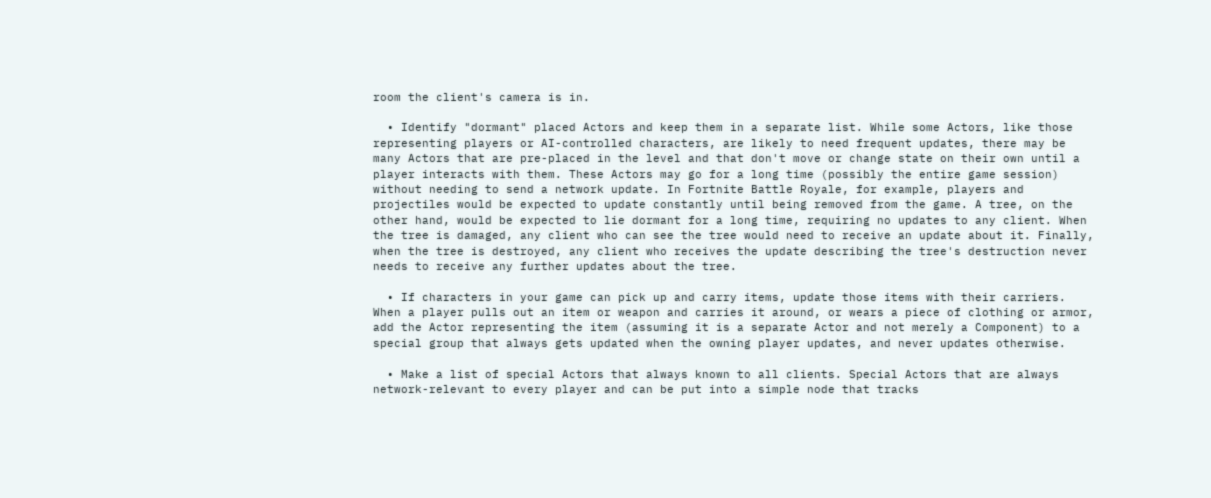room the client's camera is in.

  • Identify "dormant" placed Actors and keep them in a separate list. While some Actors, like those representing players or AI-controlled characters, are likely to need frequent updates, there may be many Actors that are pre-placed in the level and that don't move or change state on their own until a player interacts with them. These Actors may go for a long time (possibly the entire game session) without needing to send a network update. In Fortnite Battle Royale, for example, players and projectiles would be expected to update constantly until being removed from the game. A tree, on the other hand, would be expected to lie dormant for a long time, requiring no updates to any client. When the tree is damaged, any client who can see the tree would need to receive an update about it. Finally, when the tree is destroyed, any client who receives the update describing the tree's destruction never needs to receive any further updates about the tree.

  • If characters in your game can pick up and carry items, update those items with their carriers. When a player pulls out an item or weapon and carries it around, or wears a piece of clothing or armor, add the Actor representing the item (assuming it is a separate Actor and not merely a Component) to a special group that always gets updated when the owning player updates, and never updates otherwise.

  • Make a list of special Actors that always known to all clients. Special Actors that are always network-relevant to every player and can be put into a simple node that tracks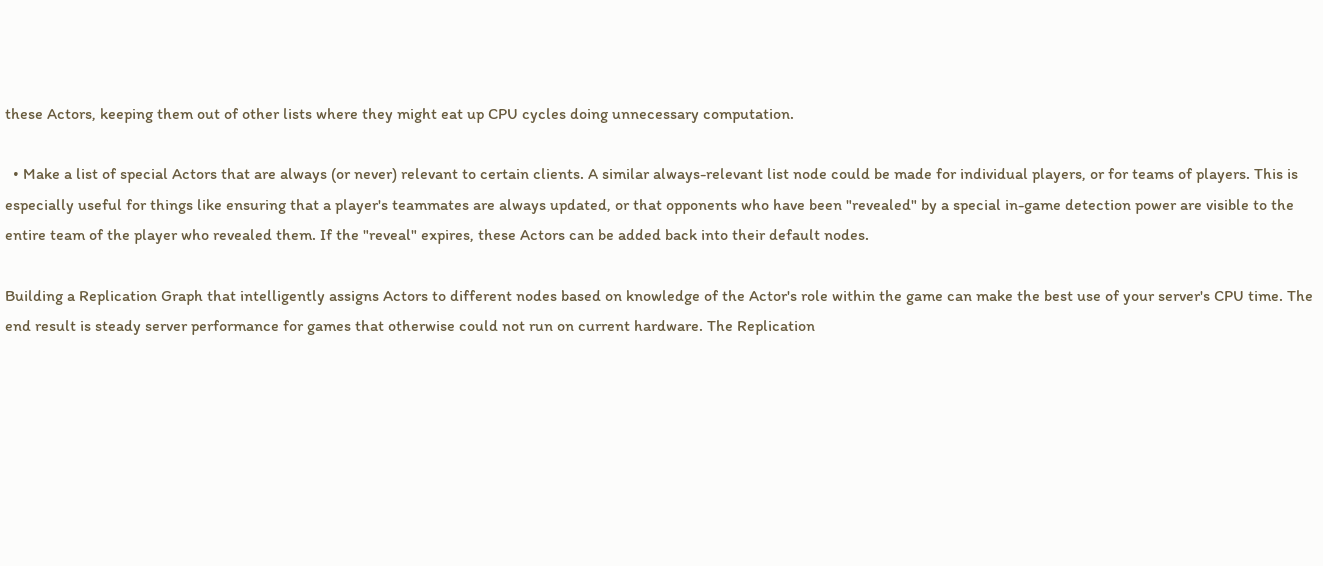these Actors, keeping them out of other lists where they might eat up CPU cycles doing unnecessary computation.

  • Make a list of special Actors that are always (or never) relevant to certain clients. A similar always-relevant list node could be made for individual players, or for teams of players. This is especially useful for things like ensuring that a player's teammates are always updated, or that opponents who have been "revealed" by a special in-game detection power are visible to the entire team of the player who revealed them. If the "reveal" expires, these Actors can be added back into their default nodes.

Building a Replication Graph that intelligently assigns Actors to different nodes based on knowledge of the Actor's role within the game can make the best use of your server's CPU time. The end result is steady server performance for games that otherwise could not run on current hardware. The Replication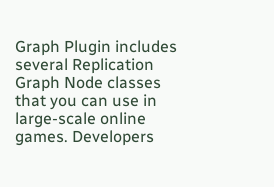Graph Plugin includes several Replication Graph Node classes that you can use in large-scale online games. Developers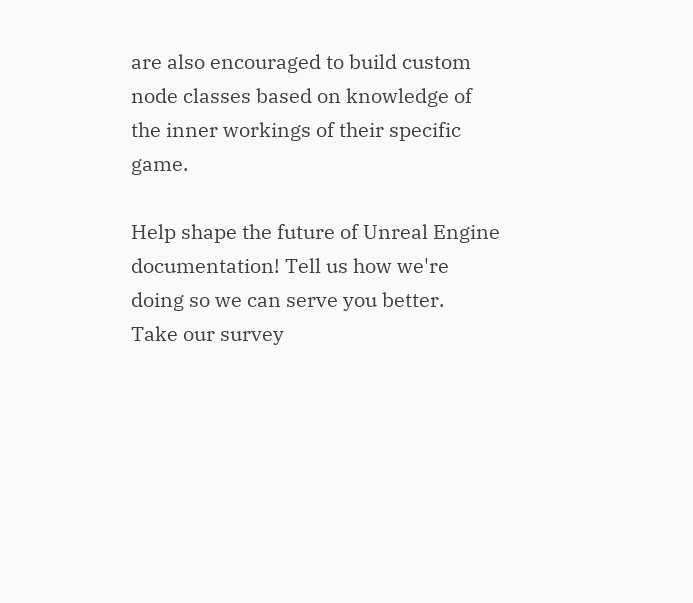are also encouraged to build custom node classes based on knowledge of the inner workings of their specific game.

Help shape the future of Unreal Engine documentation! Tell us how we're doing so we can serve you better.
Take our survey